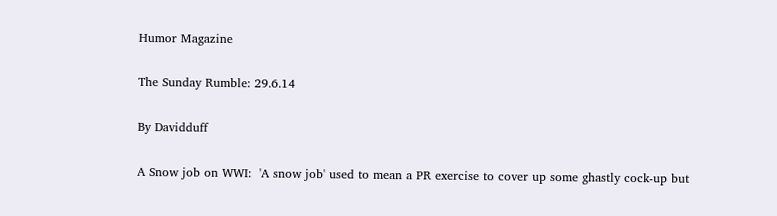Humor Magazine

The Sunday Rumble: 29.6.14

By Davidduff

A Snow job on WWI:  'A snow job' used to mean a PR exercise to cover up some ghastly cock-up but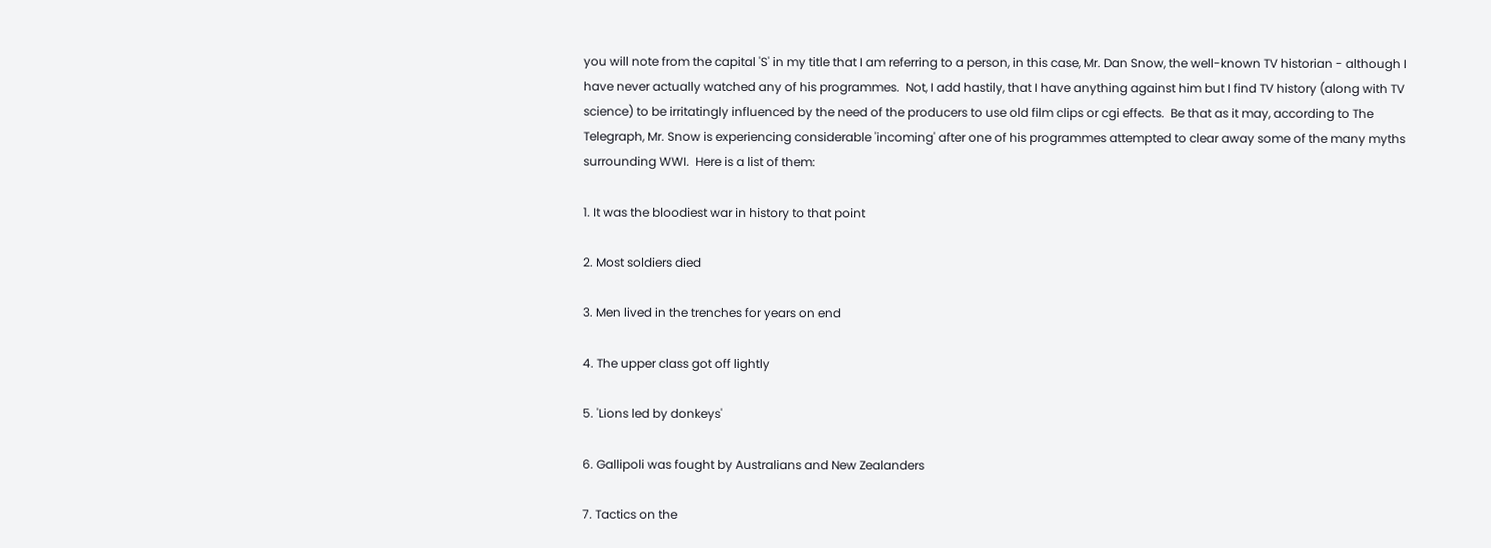you will note from the capital 'S' in my title that I am referring to a person, in this case, Mr. Dan Snow, the well-known TV historian - although I have never actually watched any of his programmes.  Not, I add hastily, that I have anything against him but I find TV history (along with TV science) to be irritatingly influenced by the need of the producers to use old film clips or cgi effects.  Be that as it may, according to The Telegraph, Mr. Snow is experiencing considerable 'incoming' after one of his programmes attempted to clear away some of the many myths surrounding WWI.  Here is a list of them:

1. It was the bloodiest war in history to that point

2. Most soldiers died

3. Men lived in the trenches for years on end

4. The upper class got off lightly

5. 'Lions led by donkeys'

6. Gallipoli was fought by Australians and New Zealanders

7. Tactics on the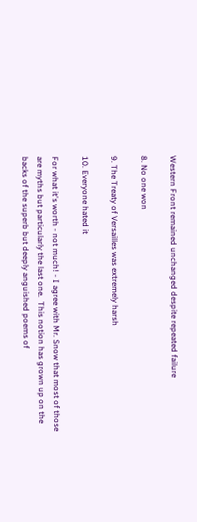Western Front remained unchanged despite repeated failure

8. No one won

9. The Treaty of Versailles was extremely harsh

10. Everyone hated it

For what it's worth - not much! - I agree with Mr. Snow that most of those are myths but particularly the last one.  This notion has grown up on the backs of the superb but deeply anguished poems of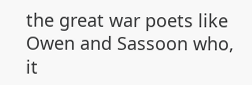the great war poets like Owen and Sassoon who, it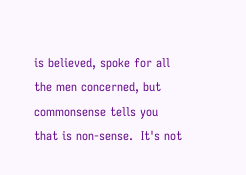is believed, spoke for all the men concerned, but commonsense tells you that is non-sense.  It's not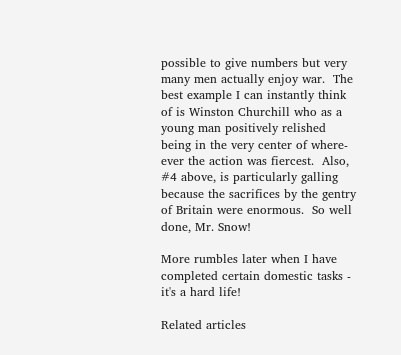possible to give numbers but very many men actually enjoy war.  The best example I can instantly think of is Winston Churchill who as a young man positively relished being in the very center of where-ever the action was fiercest.  Also, #4 above, is particularly galling because the sacrifices by the gentry of Britain were enormous.  So well done, Mr. Snow!

More rumbles later when I have completed certain domestic tasks - it's a hard life!

Related articles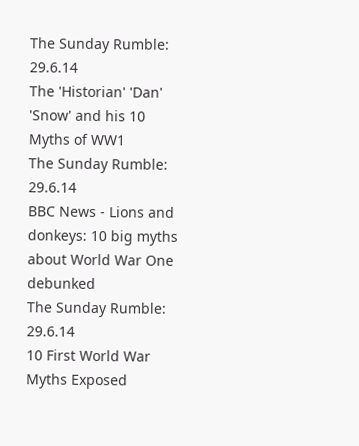The Sunday Rumble: 29.6.14
The 'Historian' 'Dan' 'Snow' and his 10 Myths of WW1
The Sunday Rumble: 29.6.14
BBC News - Lions and donkeys: 10 big myths about World War One debunked
The Sunday Rumble: 29.6.14
10 First World War Myths Exposed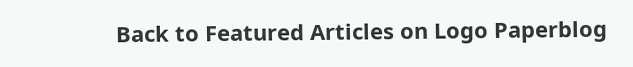Back to Featured Articles on Logo Paperblog